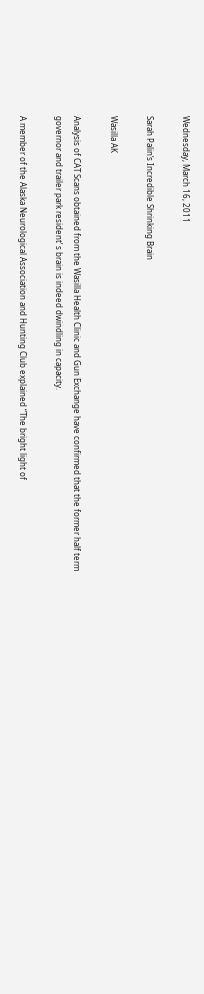Wednesday, March 16, 2011

Sarah Palin’s Incredible Shrinking Brain

Wasilla AK

Analysis of CAT Scans obtained from the Wasilla Health Clinic and Gun Exchange have confirmed that the former half term governor and trailer park resident’ s brain is indeed dwindling in capacity.

A member of the Alaska Neurological Association and Hunting Club explained “The bright light of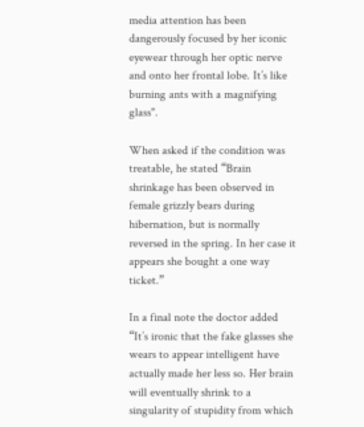media attention has been dangerously focused by her iconic eyewear through her optic nerve and onto her frontal lobe. It’s like burning ants with a magnifying glass".

When asked if the condition was treatable, he stated “Brain shrinkage has been observed in female grizzly bears during hibernation, but is normally reversed in the spring. In her case it appears she bought a one way ticket.”

In a final note the doctor added “It’s ironic that the fake glasses she wears to appear intelligent have actually made her less so. Her brain will eventually shrink to a singularity of stupidity from which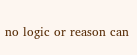no logic or reason can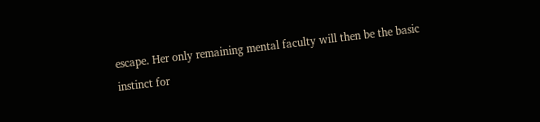escape. Her only remaining mental faculty will then be the basic instinct for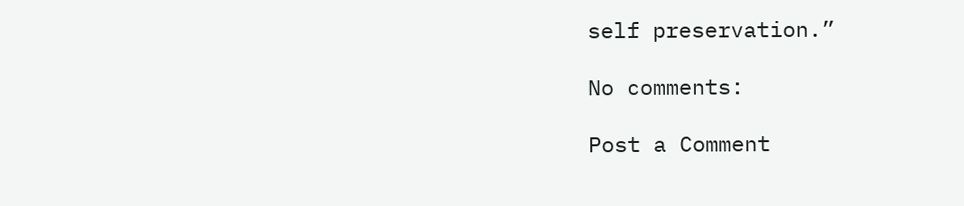self preservation.”

No comments:

Post a Comment